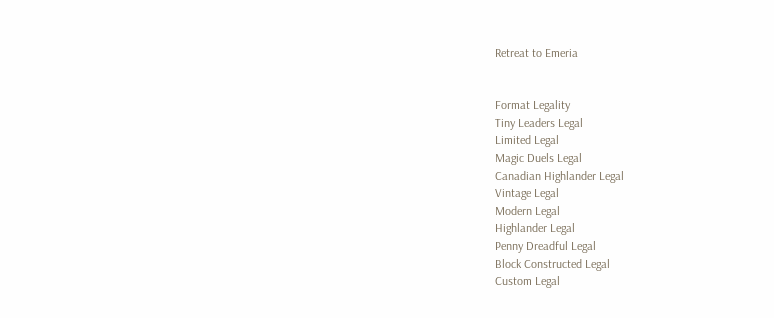Retreat to Emeria


Format Legality
Tiny Leaders Legal
Limited Legal
Magic Duels Legal
Canadian Highlander Legal
Vintage Legal
Modern Legal
Highlander Legal
Penny Dreadful Legal
Block Constructed Legal
Custom Legal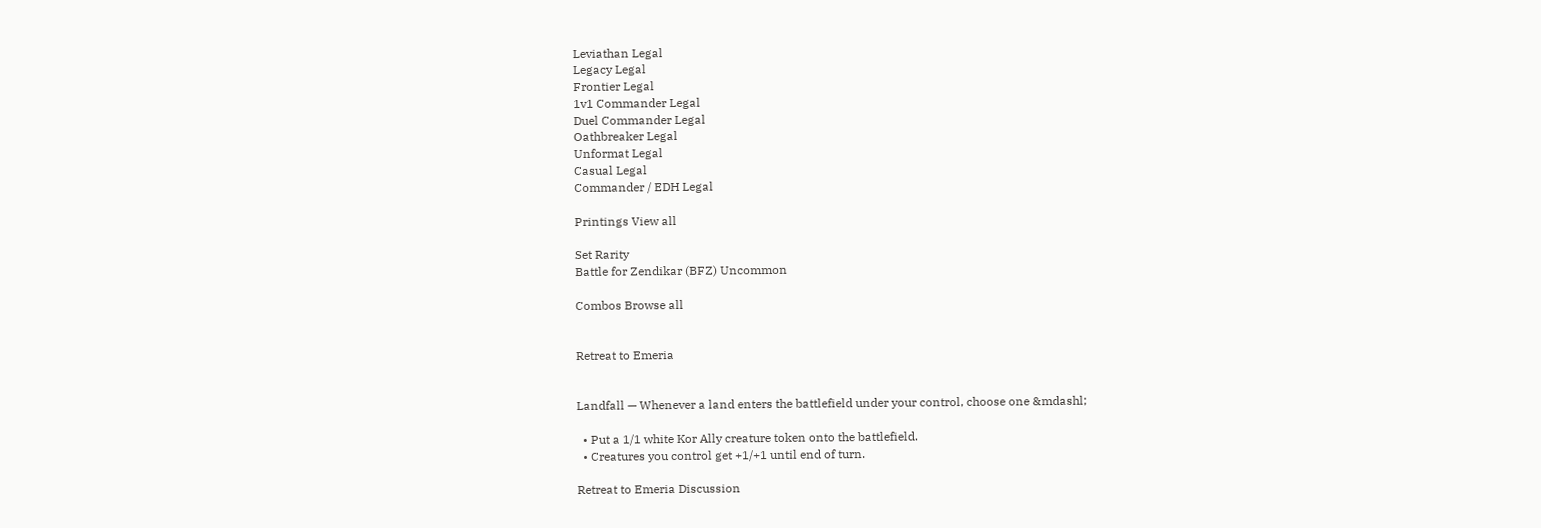Leviathan Legal
Legacy Legal
Frontier Legal
1v1 Commander Legal
Duel Commander Legal
Oathbreaker Legal
Unformat Legal
Casual Legal
Commander / EDH Legal

Printings View all

Set Rarity
Battle for Zendikar (BFZ) Uncommon

Combos Browse all


Retreat to Emeria


Landfall — Whenever a land enters the battlefield under your control, choose one &mdashl;

  • Put a 1/1 white Kor Ally creature token onto the battlefield.
  • Creatures you control get +1/+1 until end of turn.

Retreat to Emeria Discussion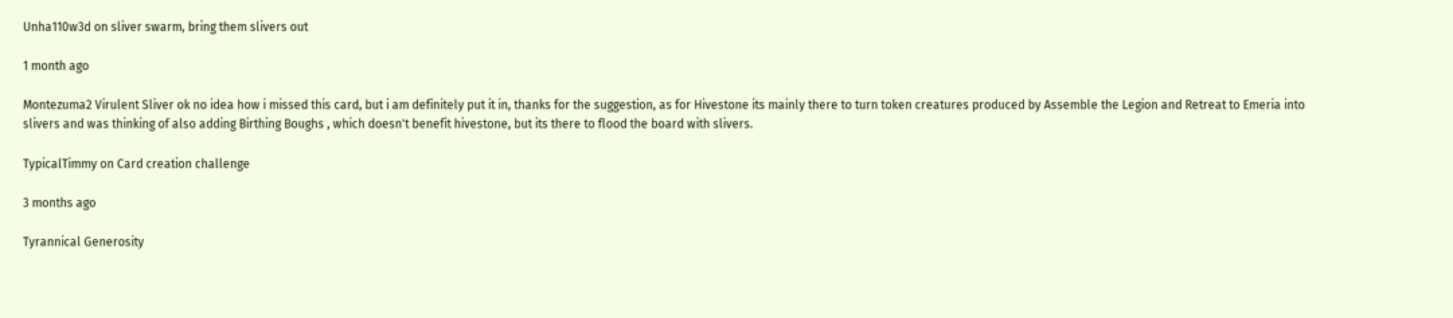Unha110w3d on sliver swarm, bring them slivers out

1 month ago

Montezuma2 Virulent Sliver ok no idea how i missed this card, but i am definitely put it in, thanks for the suggestion, as for Hivestone its mainly there to turn token creatures produced by Assemble the Legion and Retreat to Emeria into slivers and was thinking of also adding Birthing Boughs , which doesn't benefit hivestone, but its there to flood the board with slivers.

TypicalTimmy on Card creation challenge

3 months ago

Tyrannical Generosity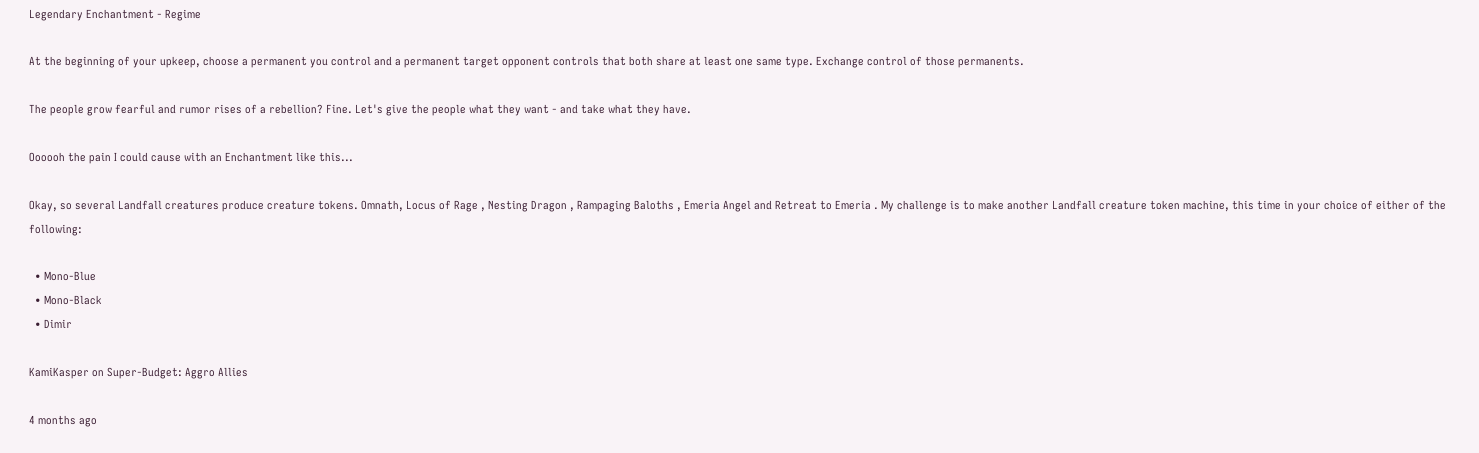Legendary Enchantment - Regime

At the beginning of your upkeep, choose a permanent you control and a permanent target opponent controls that both share at least one same type. Exchange control of those permanents.

The people grow fearful and rumor rises of a rebellion? Fine. Let's give the people what they want - and take what they have.

Oooooh the pain I could cause with an Enchantment like this...

Okay, so several Landfall creatures produce creature tokens. Omnath, Locus of Rage , Nesting Dragon , Rampaging Baloths , Emeria Angel and Retreat to Emeria . My challenge is to make another Landfall creature token machine, this time in your choice of either of the following:

  • Mono-Blue
  • Mono-Black
  • Dimir

KamiKasper on Super-Budget: Aggro Allies

4 months ago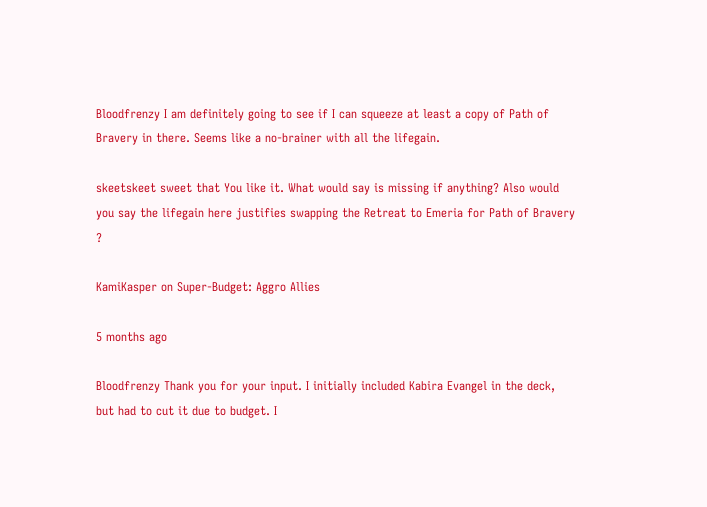Bloodfrenzy I am definitely going to see if I can squeeze at least a copy of Path of Bravery in there. Seems like a no-brainer with all the lifegain.

skeetskeet sweet that You like it. What would say is missing if anything? Also would you say the lifegain here justifies swapping the Retreat to Emeria for Path of Bravery ?

KamiKasper on Super-Budget: Aggro Allies

5 months ago

Bloodfrenzy Thank you for your input. I initially included Kabira Evangel in the deck, but had to cut it due to budget. I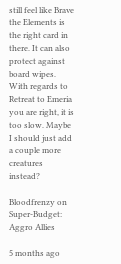still feel like Brave the Elements is the right card in there. It can also protect against board wipes. With regards to Retreat to Emeria you are right, it is too slow. Maybe I should just add a couple more creatures instead?

Bloodfrenzy on Super-Budget: Aggro Allies

5 months ago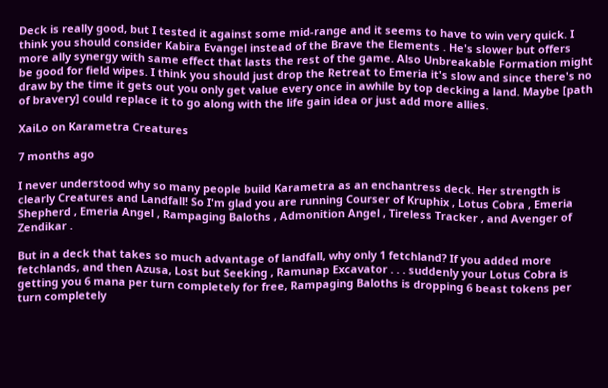Deck is really good, but I tested it against some mid-range and it seems to have to win very quick. I think you should consider Kabira Evangel instead of the Brave the Elements . He's slower but offers more ally synergy with same effect that lasts the rest of the game. Also Unbreakable Formation might be good for field wipes. I think you should just drop the Retreat to Emeria it's slow and since there's no draw by the time it gets out you only get value every once in awhile by top decking a land. Maybe [path of bravery] could replace it to go along with the life gain idea or just add more allies.

XaiLo on Karametra Creatures

7 months ago

I never understood why so many people build Karametra as an enchantress deck. Her strength is clearly Creatures and Landfall! So I'm glad you are running Courser of Kruphix , Lotus Cobra , Emeria Shepherd , Emeria Angel , Rampaging Baloths , Admonition Angel , Tireless Tracker , and Avenger of Zendikar .

But in a deck that takes so much advantage of landfall, why only 1 fetchland? If you added more fetchlands, and then Azusa, Lost but Seeking , Ramunap Excavator . . . suddenly your Lotus Cobra is getting you 6 mana per turn completely for free, Rampaging Baloths is dropping 6 beast tokens per turn completely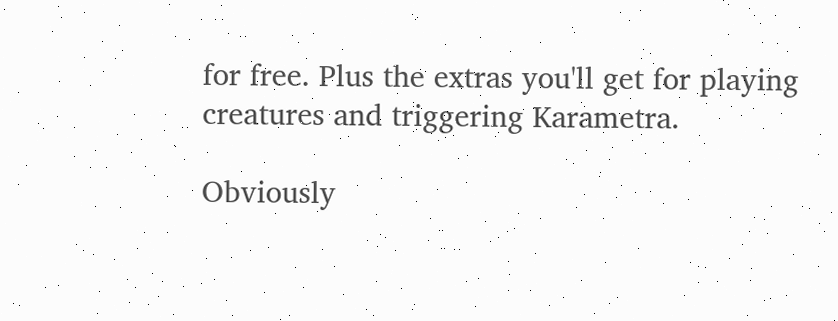for free. Plus the extras you'll get for playing creatures and triggering Karametra.

Obviously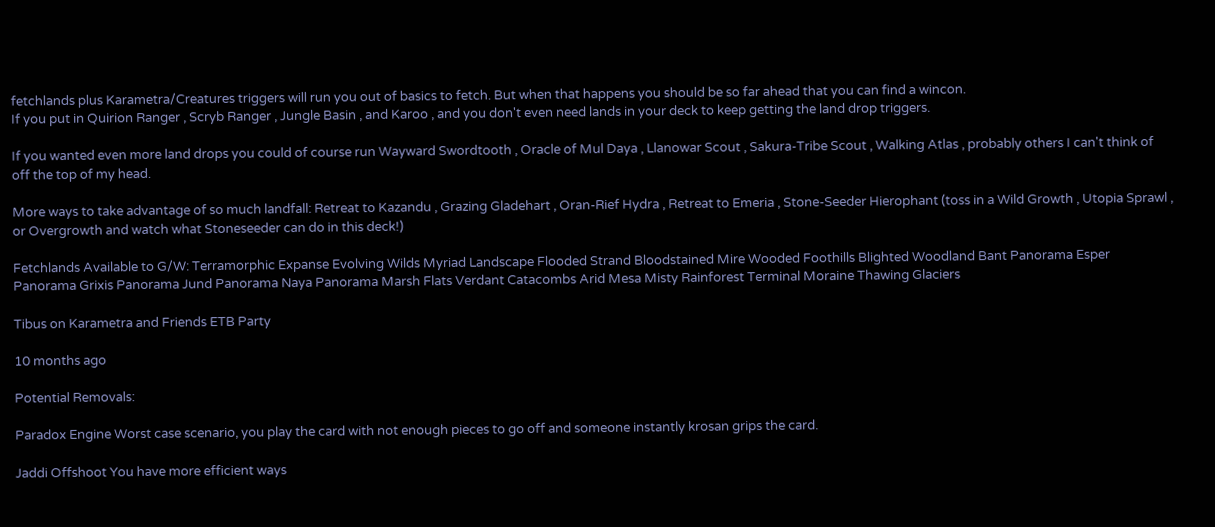fetchlands plus Karametra/Creatures triggers will run you out of basics to fetch. But when that happens you should be so far ahead that you can find a wincon.
If you put in Quirion Ranger , Scryb Ranger , Jungle Basin , and Karoo , and you don't even need lands in your deck to keep getting the land drop triggers.

If you wanted even more land drops you could of course run Wayward Swordtooth , Oracle of Mul Daya , Llanowar Scout , Sakura-Tribe Scout , Walking Atlas , probably others I can't think of off the top of my head.

More ways to take advantage of so much landfall: Retreat to Kazandu , Grazing Gladehart , Oran-Rief Hydra , Retreat to Emeria , Stone-Seeder Hierophant (toss in a Wild Growth , Utopia Sprawl , or Overgrowth and watch what Stoneseeder can do in this deck!)

Fetchlands Available to G/W: Terramorphic Expanse Evolving Wilds Myriad Landscape Flooded Strand Bloodstained Mire Wooded Foothills Blighted Woodland Bant Panorama Esper Panorama Grixis Panorama Jund Panorama Naya Panorama Marsh Flats Verdant Catacombs Arid Mesa Misty Rainforest Terminal Moraine Thawing Glaciers

Tibus on Karametra and Friends ETB Party

10 months ago

Potential Removals:

Paradox Engine Worst case scenario, you play the card with not enough pieces to go off and someone instantly krosan grips the card.

Jaddi Offshoot You have more efficient ways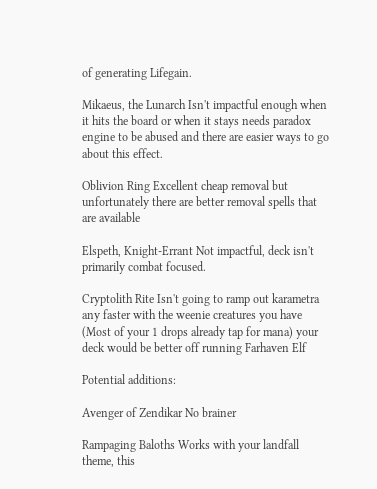of generating Lifegain.

Mikaeus, the Lunarch Isn't impactful enough when it hits the board or when it stays needs paradox engine to be abused and there are easier ways to go about this effect.

Oblivion Ring Excellent cheap removal but unfortunately there are better removal spells that are available

Elspeth, Knight-Errant Not impactful, deck isn't primarily combat focused.

Cryptolith Rite Isn't going to ramp out karametra any faster with the weenie creatures you have (Most of your 1 drops already tap for mana) your deck would be better off running Farhaven Elf

Potential additions:

Avenger of Zendikar No brainer

Rampaging Baloths Works with your landfall theme, this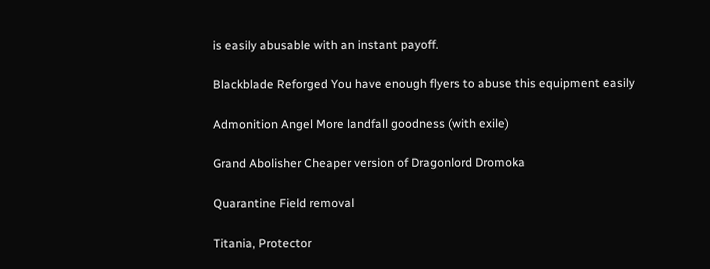is easily abusable with an instant payoff.

Blackblade Reforged You have enough flyers to abuse this equipment easily

Admonition Angel More landfall goodness (with exile)

Grand Abolisher Cheaper version of Dragonlord Dromoka

Quarantine Field removal

Titania, Protector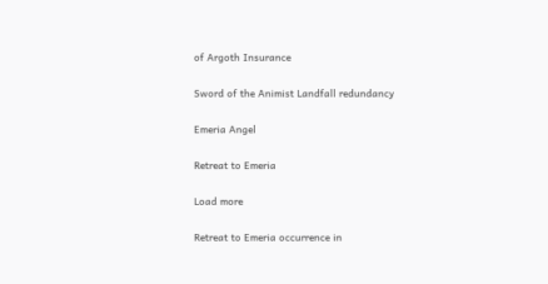of Argoth Insurance

Sword of the Animist Landfall redundancy

Emeria Angel

Retreat to Emeria

Load more

Retreat to Emeria occurrence in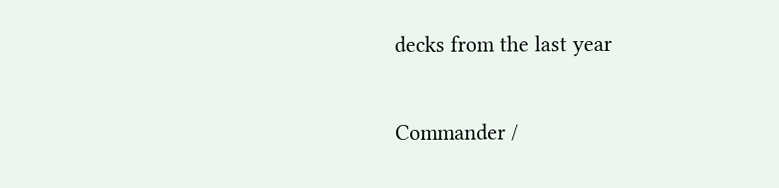decks from the last year

Commander /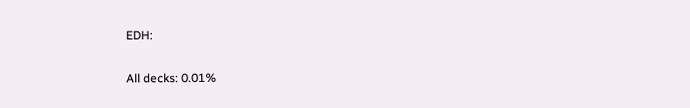EDH:

All decks: 0.01%